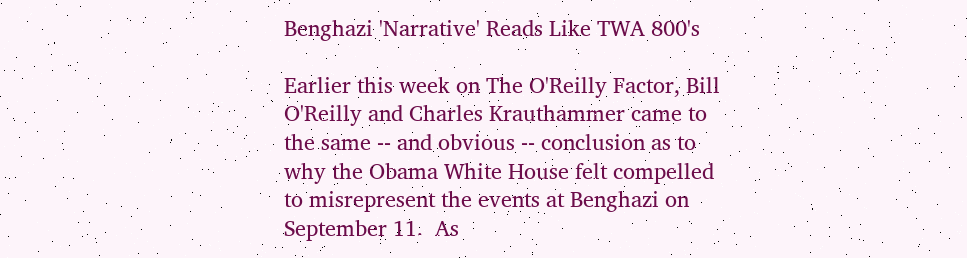Benghazi 'Narrative' Reads Like TWA 800's

Earlier this week on The O'Reilly Factor, Bill O'Reilly and Charles Krauthammer came to the same -- and obvious -- conclusion as to why the Obama White House felt compelled to misrepresent the events at Benghazi on September 11.  As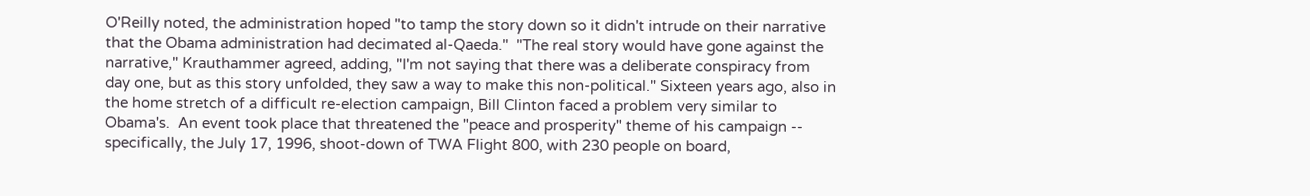O'Reilly noted, the administration hoped "to tamp the story down so it didn't intrude on their narrative that the Obama administration had decimated al-Qaeda."  "The real story would have gone against the narrative," Krauthammer agreed, adding, "I'm not saying that there was a deliberate conspiracy from day one, but as this story unfolded, they saw a way to make this non-political." Sixteen years ago, also in the home stretch of a difficult re-election campaign, Bill Clinton faced a problem very similar to Obama's.  An event took place that threatened the "peace and prosperity" theme of his campaign -- specifically, the July 17, 1996, shoot-down of TWA Flight 800, with 230 people on board,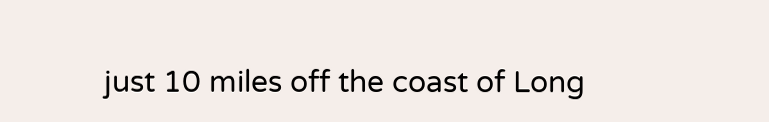just 10 miles off the coast of Long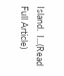Island.  I...(Read Full Article)